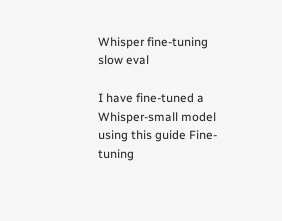Whisper fine-tuning slow eval

I have fine-tuned a Whisper-small model using this guide Fine-tuning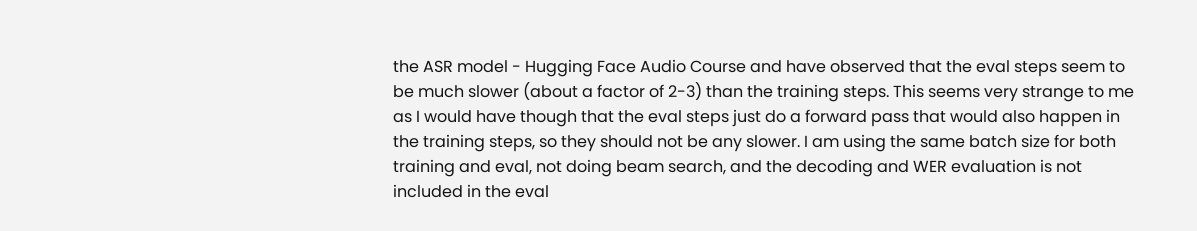the ASR model - Hugging Face Audio Course and have observed that the eval steps seem to be much slower (about a factor of 2-3) than the training steps. This seems very strange to me as I would have though that the eval steps just do a forward pass that would also happen in the training steps, so they should not be any slower. I am using the same batch size for both training and eval, not doing beam search, and the decoding and WER evaluation is not included in the eval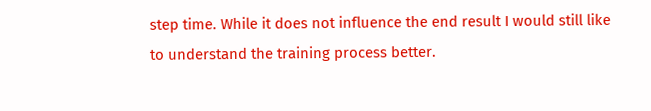step time. While it does not influence the end result I would still like to understand the training process better.